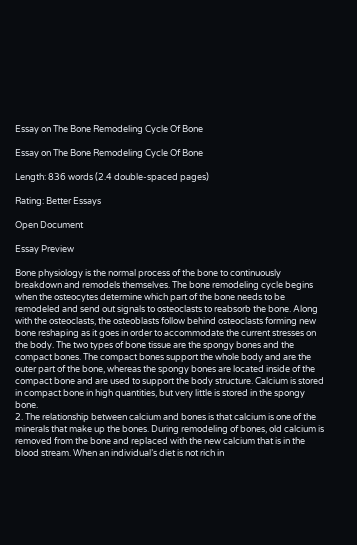Essay on The Bone Remodeling Cycle Of Bone

Essay on The Bone Remodeling Cycle Of Bone

Length: 836 words (2.4 double-spaced pages)

Rating: Better Essays

Open Document

Essay Preview

Bone physiology is the normal process of the bone to continuously breakdown and remodels themselves. The bone remodeling cycle begins when the osteocytes determine which part of the bone needs to be remodeled and send out signals to osteoclasts to reabsorb the bone. Along with the osteoclasts, the osteoblasts follow behind osteoclasts forming new bone reshaping as it goes in order to accommodate the current stresses on the body. The two types of bone tissue are the spongy bones and the compact bones. The compact bones support the whole body and are the outer part of the bone, whereas the spongy bones are located inside of the compact bone and are used to support the body structure. Calcium is stored in compact bone in high quantities, but very little is stored in the spongy bone.
2. The relationship between calcium and bones is that calcium is one of the minerals that make up the bones. During remodeling of bones, old calcium is removed from the bone and replaced with the new calcium that is in the blood stream. When an individual’s diet is not rich in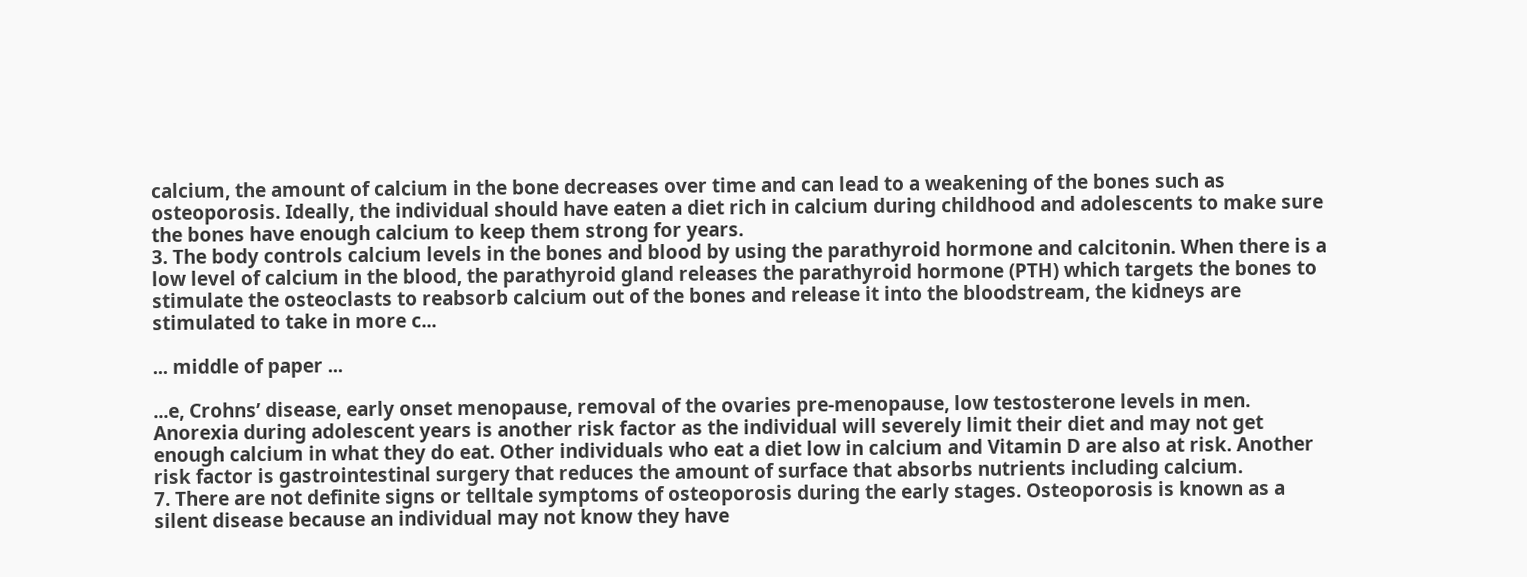calcium, the amount of calcium in the bone decreases over time and can lead to a weakening of the bones such as osteoporosis. Ideally, the individual should have eaten a diet rich in calcium during childhood and adolescents to make sure the bones have enough calcium to keep them strong for years.
3. The body controls calcium levels in the bones and blood by using the parathyroid hormone and calcitonin. When there is a low level of calcium in the blood, the parathyroid gland releases the parathyroid hormone (PTH) which targets the bones to stimulate the osteoclasts to reabsorb calcium out of the bones and release it into the bloodstream, the kidneys are stimulated to take in more c...

... middle of paper ...

...e, Crohns’ disease, early onset menopause, removal of the ovaries pre-menopause, low testosterone levels in men. Anorexia during adolescent years is another risk factor as the individual will severely limit their diet and may not get enough calcium in what they do eat. Other individuals who eat a diet low in calcium and Vitamin D are also at risk. Another risk factor is gastrointestinal surgery that reduces the amount of surface that absorbs nutrients including calcium.
7. There are not definite signs or telltale symptoms of osteoporosis during the early stages. Osteoporosis is known as a silent disease because an individual may not know they have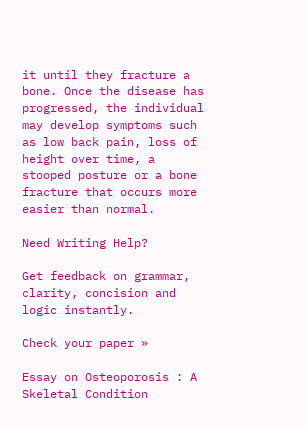it until they fracture a bone. Once the disease has progressed, the individual may develop symptoms such as low back pain, loss of height over time, a stooped posture or a bone fracture that occurs more easier than normal.

Need Writing Help?

Get feedback on grammar, clarity, concision and logic instantly.

Check your paper »

Essay on Osteoporosis : A Skeletal Condition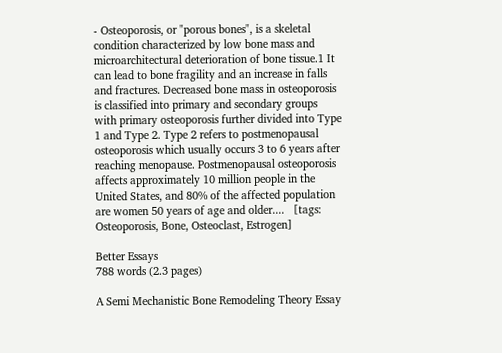- Osteoporosis, or "porous bones", is a skeletal condition characterized by low bone mass and microarchitectural deterioration of bone tissue.1 It can lead to bone fragility and an increase in falls and fractures. Decreased bone mass in osteoporosis is classified into primary and secondary groups with primary osteoporosis further divided into Type 1 and Type 2. Type 2 refers to postmenopausal osteoporosis which usually occurs 3 to 6 years after reaching menopause. Postmenopausal osteoporosis affects approximately 10 million people in the United States, and 80% of the affected population are women 50 years of age and older....   [tags: Osteoporosis, Bone, Osteoclast, Estrogen]

Better Essays
788 words (2.3 pages)

A Semi Mechanistic Bone Remodeling Theory Essay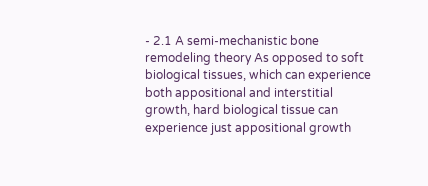- 2.1 A semi-mechanistic bone remodeling theory As opposed to soft biological tissues, which can experience both appositional and interstitial growth, hard biological tissue can experience just appositional growth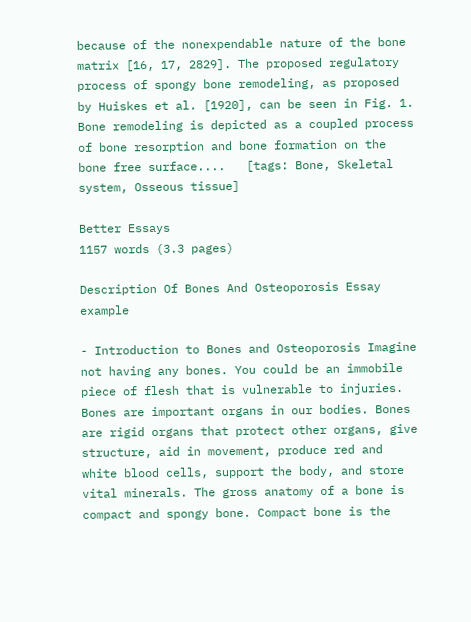because of the nonexpendable nature of the bone matrix [16, 17, 2829]. The proposed regulatory process of spongy bone remodeling, as proposed by Huiskes et al. [1920], can be seen in Fig. 1. Bone remodeling is depicted as a coupled process of bone resorption and bone formation on the bone free surface....   [tags: Bone, Skeletal system, Osseous tissue]

Better Essays
1157 words (3.3 pages)

Description Of Bones And Osteoporosis Essay example

- Introduction to Bones and Osteoporosis Imagine not having any bones. You could be an immobile piece of flesh that is vulnerable to injuries. Bones are important organs in our bodies. Bones are rigid organs that protect other organs, give structure, aid in movement, produce red and white blood cells, support the body, and store vital minerals. The gross anatomy of a bone is compact and spongy bone. Compact bone is the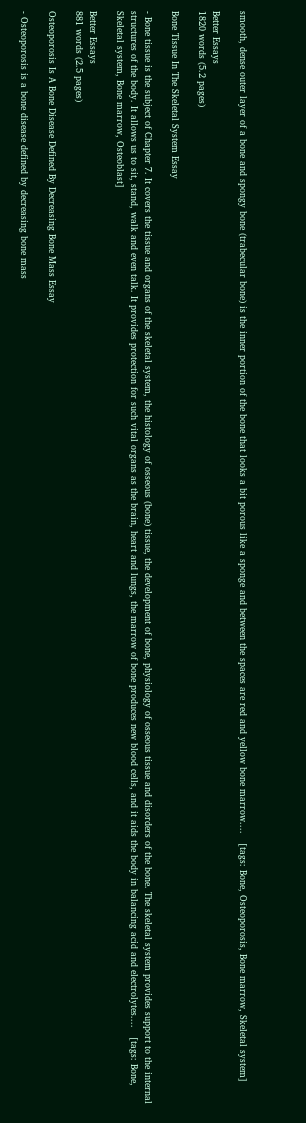smooth, dense outer layer of a bone and spongy bone (trabecular bone) is the inner portion of the bone that looks a bit porous like a sponge and between the spaces are red and yellow bone marrow....   [tags: Bone, Osteoporosis, Bone marrow, Skeletal system]

Better Essays
1820 words (5.2 pages)

Bone Tissue In The Skeletal System Essay

- Bone tissue is the subject of Chapter 7. It covers the tissue and organs of the skeletal system, the histology of osseous (bone) tissue, the development of bone, physiology of osseous tissue and disorders of the bone. The skeletal system provides support to the internal structures of the body. It allows us to sit, stand, walk and even talk. It provides protection for such vital organs as the brain, heart and lungs, the marrow of bone produces new blood cells, and it aids the body in balancing acid and electrolytes....   [tags: Bone, Skeletal system, Bone marrow, Osteoblast]

Better Essays
881 words (2.5 pages)

Osteoporosis Is A Bone Disease Defined By Decreasing Bone Mass Essay

- Osteoporosis is a bone disease defined by decreasing bone mass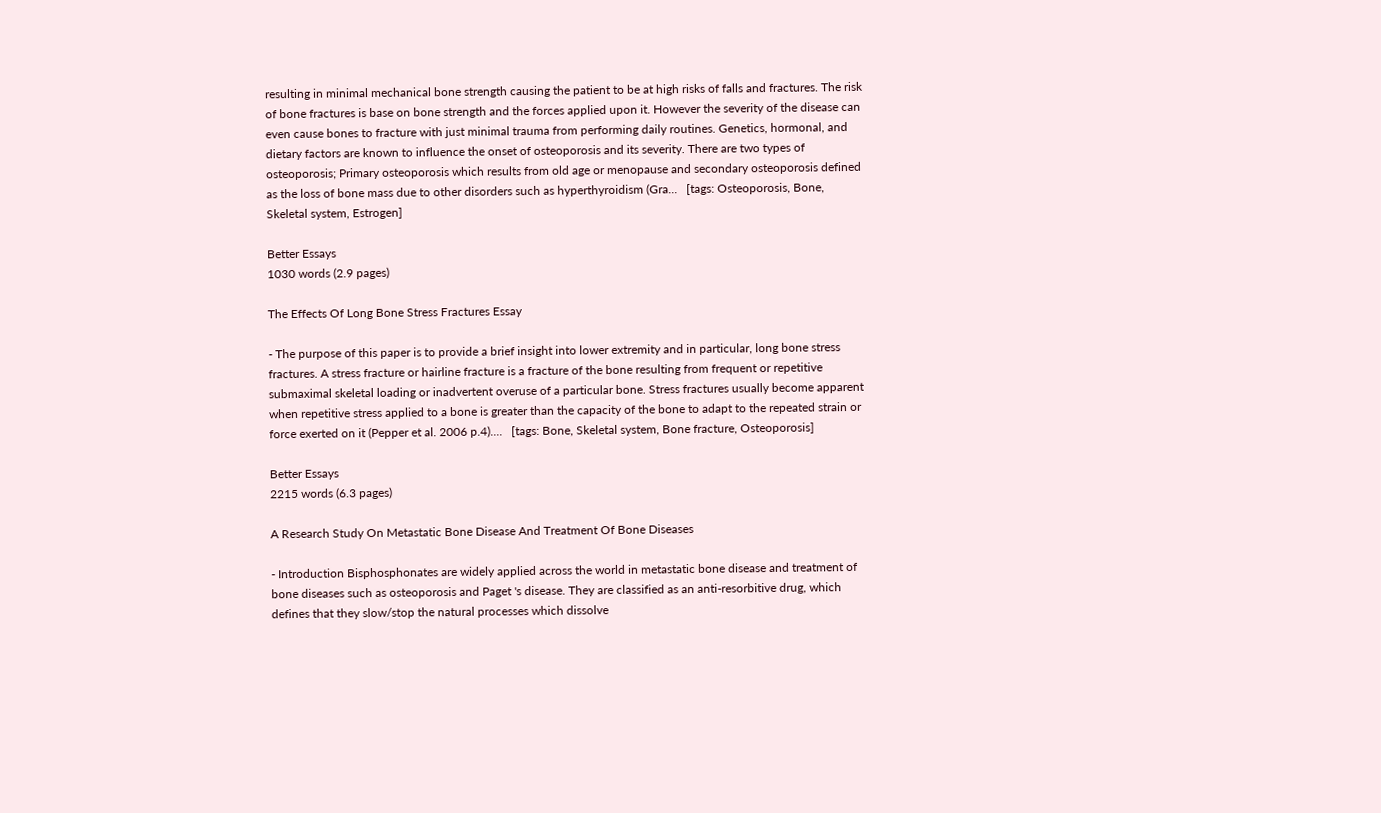resulting in minimal mechanical bone strength causing the patient to be at high risks of falls and fractures. The risk of bone fractures is base on bone strength and the forces applied upon it. However the severity of the disease can even cause bones to fracture with just minimal trauma from performing daily routines. Genetics, hormonal, and dietary factors are known to influence the onset of osteoporosis and its severity. There are two types of osteoporosis; Primary osteoporosis which results from old age or menopause and secondary osteoporosis defined as the loss of bone mass due to other disorders such as hyperthyroidism (Gra...   [tags: Osteoporosis, Bone, Skeletal system, Estrogen]

Better Essays
1030 words (2.9 pages)

The Effects Of Long Bone Stress Fractures Essay

- The purpose of this paper is to provide a brief insight into lower extremity and in particular, long bone stress fractures. A stress fracture or hairline fracture is a fracture of the bone resulting from frequent or repetitive submaximal skeletal loading or inadvertent overuse of a particular bone. Stress fractures usually become apparent when repetitive stress applied to a bone is greater than the capacity of the bone to adapt to the repeated strain or force exerted on it (Pepper et al. 2006 p.4)....   [tags: Bone, Skeletal system, Bone fracture, Osteoporosis]

Better Essays
2215 words (6.3 pages)

A Research Study On Metastatic Bone Disease And Treatment Of Bone Diseases

- Introduction Bisphosphonates are widely applied across the world in metastatic bone disease and treatment of bone diseases such as osteoporosis and Paget 's disease. They are classified as an anti-resorbitive drug, which defines that they slow/stop the natural processes which dissolve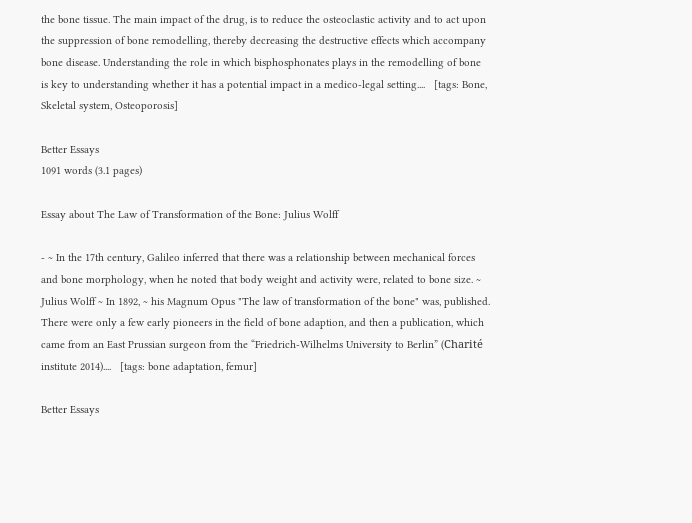the bone tissue. The main impact of the drug, is to reduce the osteoclastic activity and to act upon the suppression of bone remodelling, thereby decreasing the destructive effects which accompany bone disease. Understanding the role in which bisphosphonates plays in the remodelling of bone is key to understanding whether it has a potential impact in a medico-legal setting....   [tags: Bone, Skeletal system, Osteoporosis]

Better Essays
1091 words (3.1 pages)

Essay about The Law of Transformation of the Bone: Julius Wolff

- ~ In the 17th century, Galileo inferred that there was a relationship between mechanical forces and bone morphology, when he noted that body weight and activity were, related to bone size. ~ Julius Wolff ~ In 1892, ~ his Magnum Opus "The law of transformation of the bone" was, published. There were only a few early pioneers in the field of bone adaption, and then a publication, which came from an East Prussian surgeon from the “Friedrich-Wilhelms University to Berlin” (Charité institute 2014)....   [tags: bone adaptation, femur]

Better Essays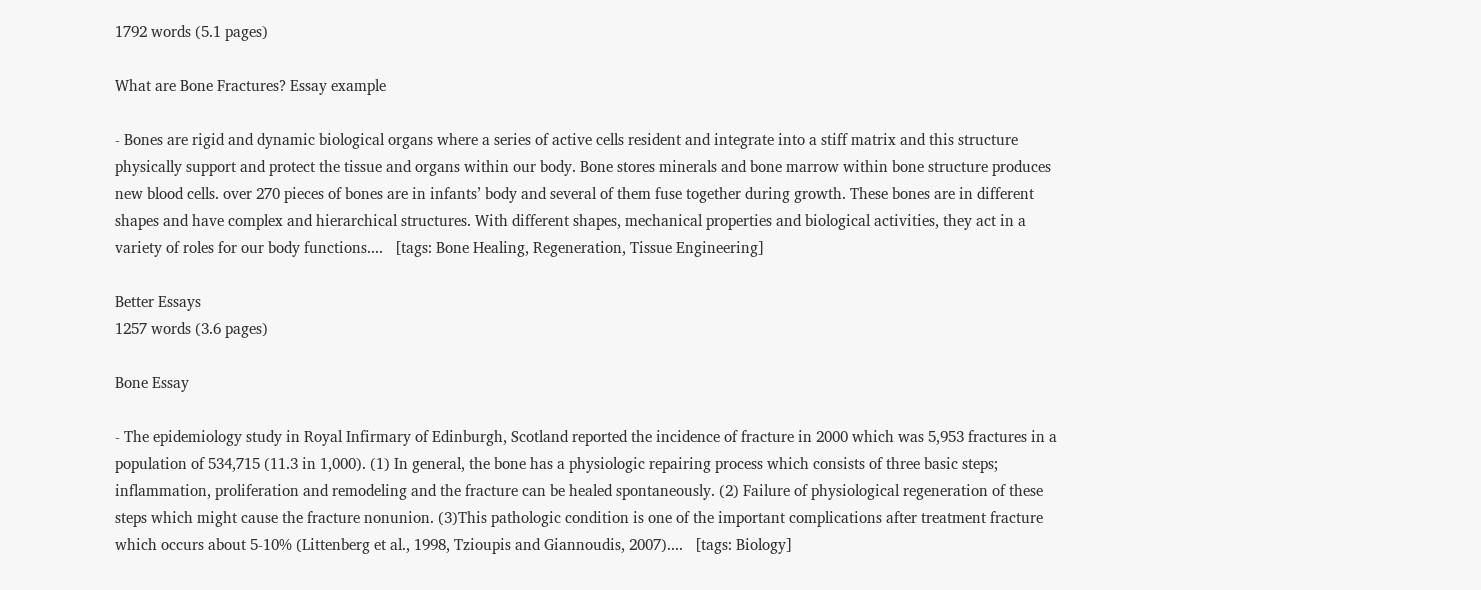1792 words (5.1 pages)

What are Bone Fractures? Essay example

- Bones are rigid and dynamic biological organs where a series of active cells resident and integrate into a stiff matrix and this structure physically support and protect the tissue and organs within our body. Bone stores minerals and bone marrow within bone structure produces new blood cells. over 270 pieces of bones are in infants’ body and several of them fuse together during growth. These bones are in different shapes and have complex and hierarchical structures. With different shapes, mechanical properties and biological activities, they act in a variety of roles for our body functions....   [tags: Bone Healing, Regeneration, Tissue Engineering]

Better Essays
1257 words (3.6 pages)

Bone Essay

- The epidemiology study in Royal Infirmary of Edinburgh, Scotland reported the incidence of fracture in 2000 which was 5,953 fractures in a population of 534,715 (11.3 in 1,000). (1) In general, the bone has a physiologic repairing process which consists of three basic steps; inflammation, proliferation and remodeling and the fracture can be healed spontaneously. (2) Failure of physiological regeneration of these steps which might cause the fracture nonunion. (3)This pathologic condition is one of the important complications after treatment fracture which occurs about 5-10% (Littenberg et al., 1998, Tzioupis and Giannoudis, 2007)....   [tags: Biology]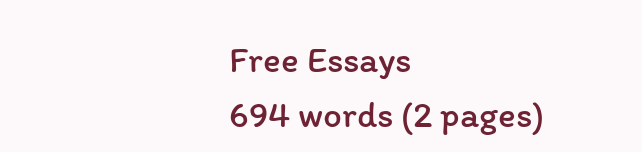Free Essays
694 words (2 pages)